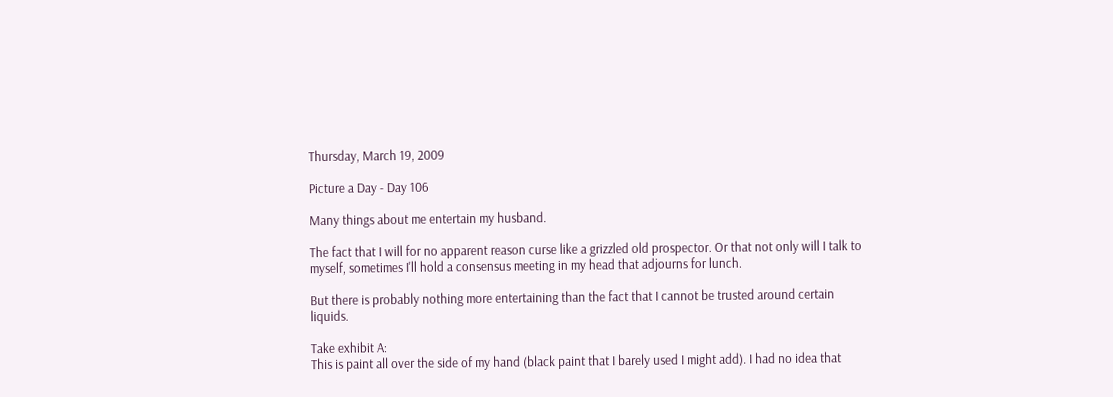Thursday, March 19, 2009

Picture a Day - Day 106

Many things about me entertain my husband.

The fact that I will for no apparent reason curse like a grizzled old prospector. Or that not only will I talk to myself, sometimes I'll hold a consensus meeting in my head that adjourns for lunch.

But there is probably nothing more entertaining than the fact that I cannot be trusted around certain liquids.

Take exhibit A:
This is paint all over the side of my hand (black paint that I barely used I might add). I had no idea that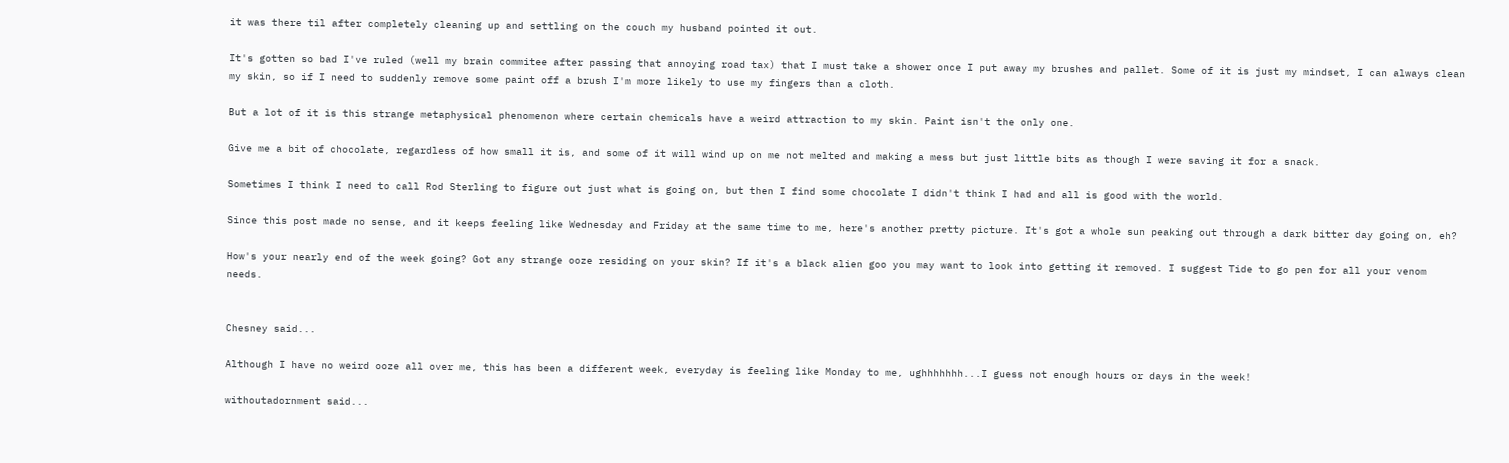it was there til after completely cleaning up and settling on the couch my husband pointed it out.

It's gotten so bad I've ruled (well my brain commitee after passing that annoying road tax) that I must take a shower once I put away my brushes and pallet. Some of it is just my mindset, I can always clean my skin, so if I need to suddenly remove some paint off a brush I'm more likely to use my fingers than a cloth.

But a lot of it is this strange metaphysical phenomenon where certain chemicals have a weird attraction to my skin. Paint isn't the only one.

Give me a bit of chocolate, regardless of how small it is, and some of it will wind up on me not melted and making a mess but just little bits as though I were saving it for a snack.

Sometimes I think I need to call Rod Sterling to figure out just what is going on, but then I find some chocolate I didn't think I had and all is good with the world.

Since this post made no sense, and it keeps feeling like Wednesday and Friday at the same time to me, here's another pretty picture. It's got a whole sun peaking out through a dark bitter day going on, eh?

How's your nearly end of the week going? Got any strange ooze residing on your skin? If it's a black alien goo you may want to look into getting it removed. I suggest Tide to go pen for all your venom needs.


Chesney said...

Although I have no weird ooze all over me, this has been a different week, everyday is feeling like Monday to me, ughhhhhhh...I guess not enough hours or days in the week!

withoutadornment said...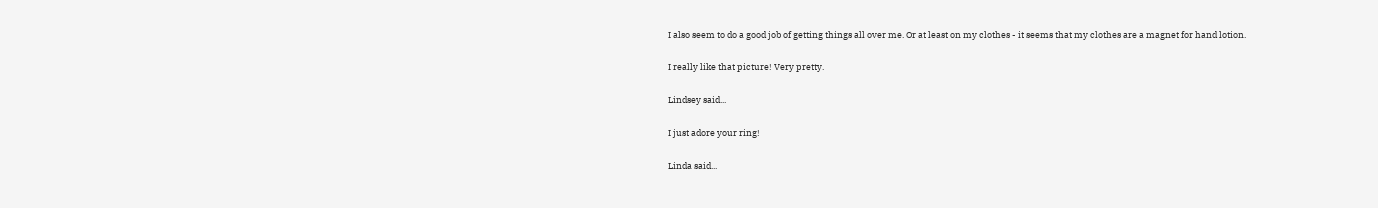I also seem to do a good job of getting things all over me. Or at least on my clothes - it seems that my clothes are a magnet for hand lotion.

I really like that picture! Very pretty.

Lindsey said...

I just adore your ring!

Linda said...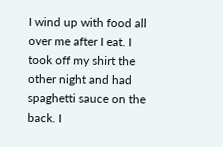I wind up with food all over me after I eat. I took off my shirt the other night and had spaghetti sauce on the back. I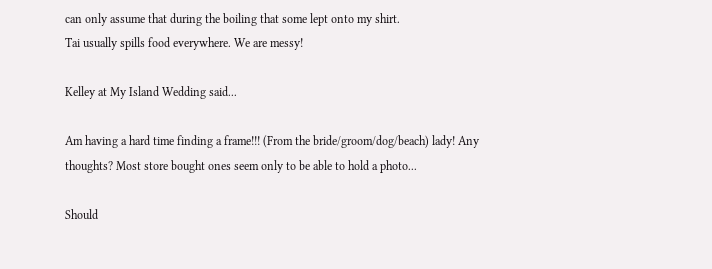can only assume that during the boiling that some lept onto my shirt.
Tai usually spills food everywhere. We are messy!

Kelley at My Island Wedding said...

Am having a hard time finding a frame!!! (From the bride/groom/dog/beach) lady! Any thoughts? Most store bought ones seem only to be able to hold a photo...

Should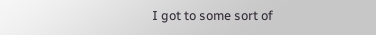I got to some sort of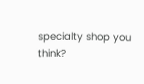specialty shop you think?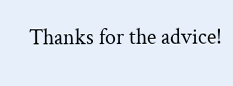Thanks for the advice!